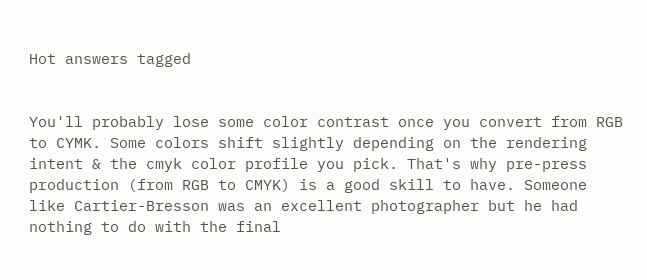Hot answers tagged


You'll probably lose some color contrast once you convert from RGB to CYMK. Some colors shift slightly depending on the rendering intent & the cmyk color profile you pick. That's why pre-press production (from RGB to CMYK) is a good skill to have. Someone like Cartier-Bresson was an excellent photographer but he had nothing to do with the final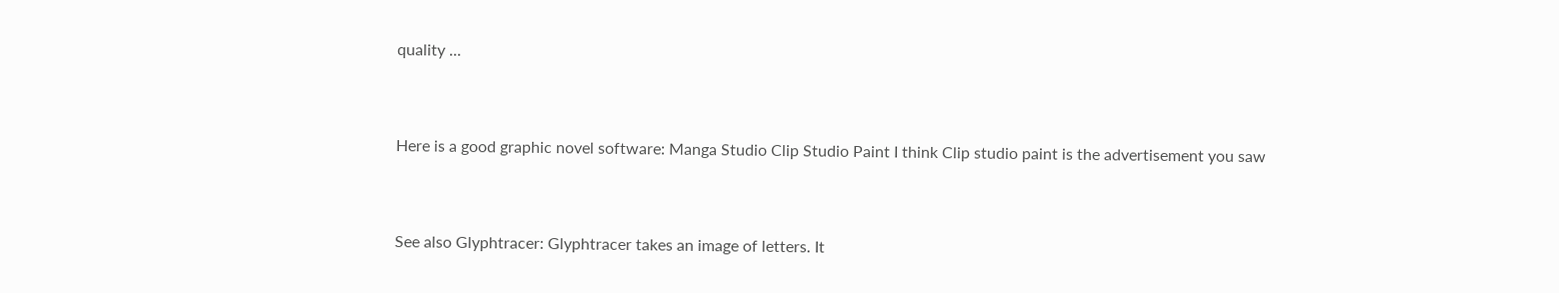quality ...


Here is a good graphic novel software: Manga Studio Clip Studio Paint I think Clip studio paint is the advertisement you saw


See also Glyphtracer: Glyphtracer takes an image of letters. It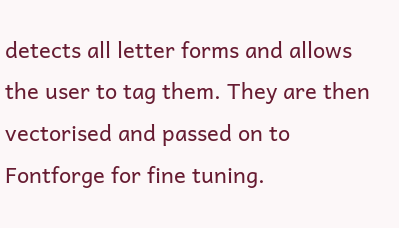detects all letter forms and allows the user to tag them. They are then vectorised and passed on to Fontforge for fine tuning.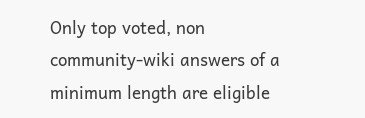Only top voted, non community-wiki answers of a minimum length are eligible